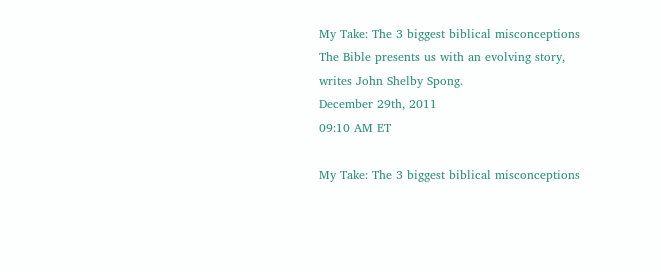My Take: The 3 biggest biblical misconceptions
The Bible presents us with an evolving story, writes John Shelby Spong.
December 29th, 2011
09:10 AM ET

My Take: The 3 biggest biblical misconceptions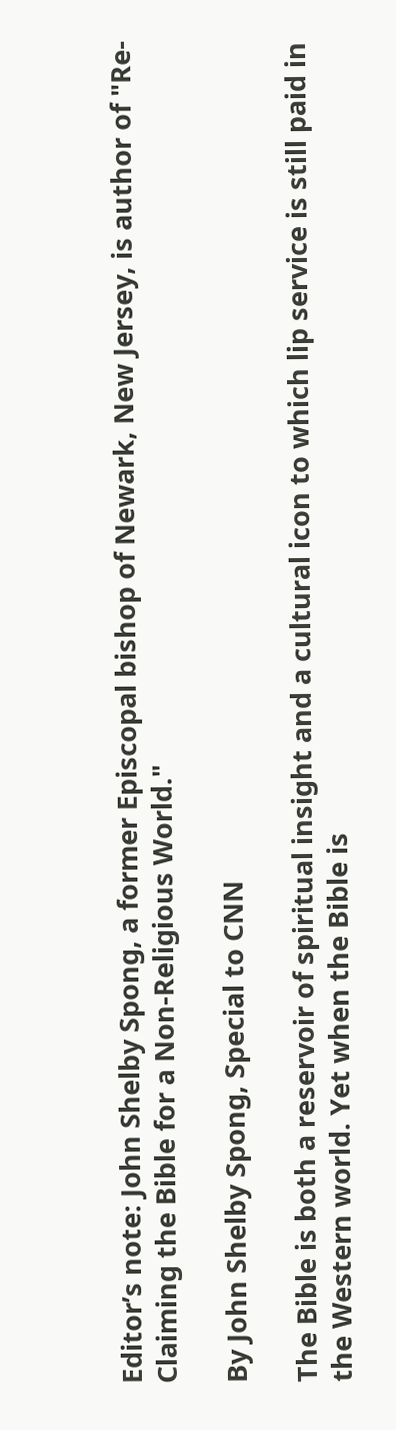Editor’s note: John Shelby Spong, a former Episcopal bishop of Newark, New Jersey, is author of "Re-Claiming the Bible for a Non-Religious World."

By John Shelby Spong, Special to CNN

The Bible is both a reservoir of spiritual insight and a cultural icon to which lip service is still paid in the Western world. Yet when the Bible is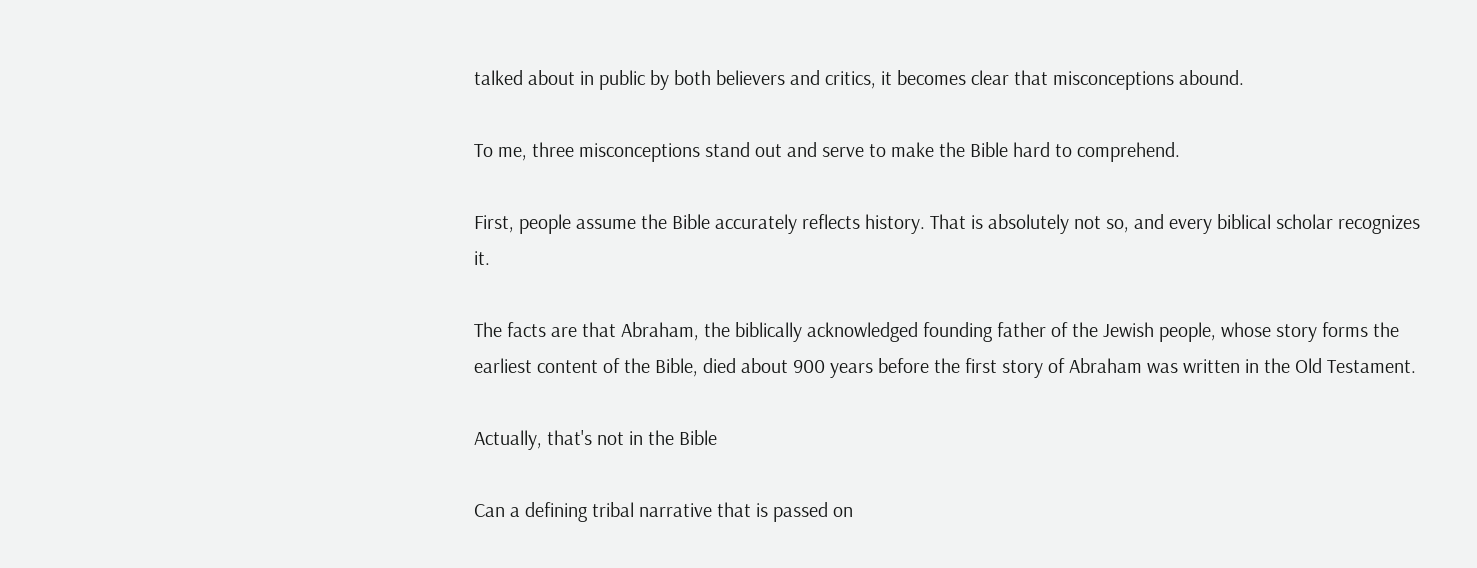talked about in public by both believers and critics, it becomes clear that misconceptions abound.

To me, three misconceptions stand out and serve to make the Bible hard to comprehend.

First, people assume the Bible accurately reflects history. That is absolutely not so, and every biblical scholar recognizes it.

The facts are that Abraham, the biblically acknowledged founding father of the Jewish people, whose story forms the earliest content of the Bible, died about 900 years before the first story of Abraham was written in the Old Testament.

Actually, that's not in the Bible

Can a defining tribal narrative that is passed on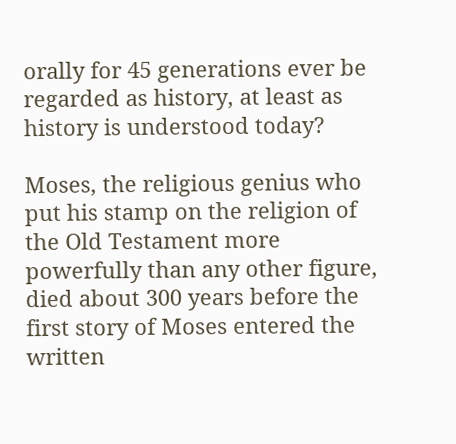orally for 45 generations ever be regarded as history, at least as history is understood today?

Moses, the religious genius who put his stamp on the religion of the Old Testament more powerfully than any other figure, died about 300 years before the first story of Moses entered the written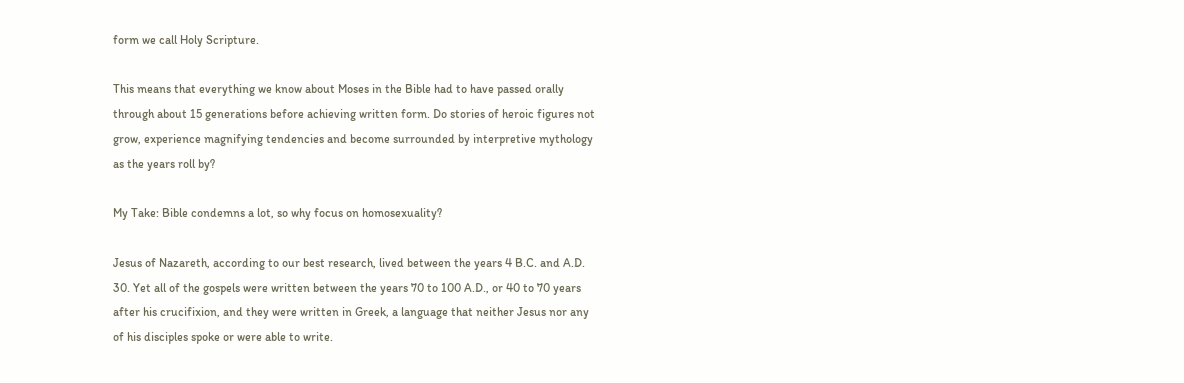form we call Holy Scripture.

This means that everything we know about Moses in the Bible had to have passed orally through about 15 generations before achieving written form. Do stories of heroic figures not grow, experience magnifying tendencies and become surrounded by interpretive mythology as the years roll by?

My Take: Bible condemns a lot, so why focus on homosexuality?

Jesus of Nazareth, according to our best research, lived between the years 4 B.C. and A.D. 30. Yet all of the gospels were written between the years 70 to 100 A.D., or 40 to 70 years after his crucifixion, and they were written in Greek, a language that neither Jesus nor any of his disciples spoke or were able to write.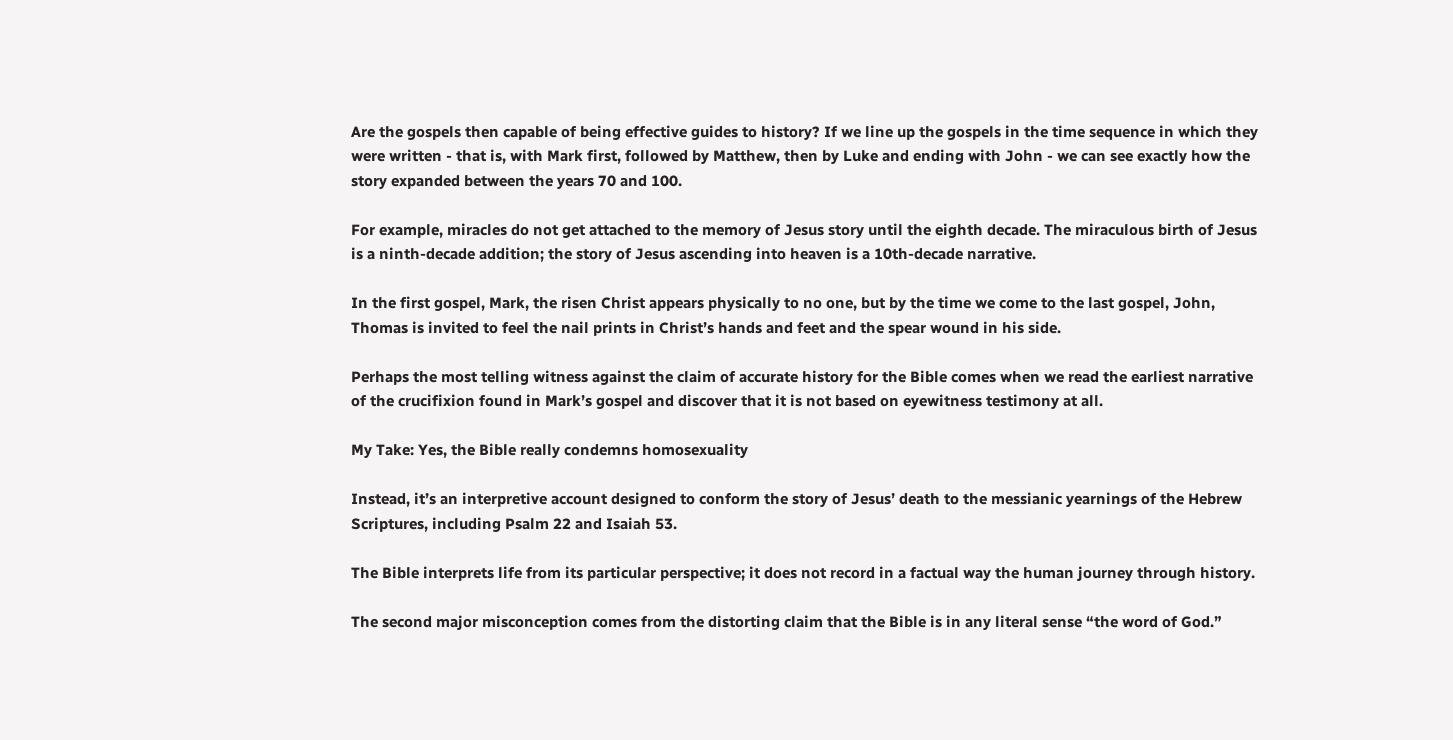Are the gospels then capable of being effective guides to history? If we line up the gospels in the time sequence in which they were written - that is, with Mark first, followed by Matthew, then by Luke and ending with John - we can see exactly how the story expanded between the years 70 and 100.

For example, miracles do not get attached to the memory of Jesus story until the eighth decade. The miraculous birth of Jesus is a ninth-decade addition; the story of Jesus ascending into heaven is a 10th-decade narrative.

In the first gospel, Mark, the risen Christ appears physically to no one, but by the time we come to the last gospel, John, Thomas is invited to feel the nail prints in Christ’s hands and feet and the spear wound in his side.

Perhaps the most telling witness against the claim of accurate history for the Bible comes when we read the earliest narrative of the crucifixion found in Mark’s gospel and discover that it is not based on eyewitness testimony at all.

My Take: Yes, the Bible really condemns homosexuality

Instead, it’s an interpretive account designed to conform the story of Jesus’ death to the messianic yearnings of the Hebrew Scriptures, including Psalm 22 and Isaiah 53.

The Bible interprets life from its particular perspective; it does not record in a factual way the human journey through history.

The second major misconception comes from the distorting claim that the Bible is in any literal sense “the word of God.”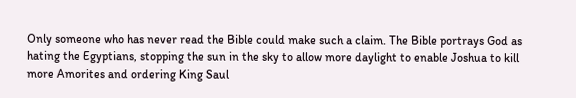Only someone who has never read the Bible could make such a claim. The Bible portrays God as hating the Egyptians, stopping the sun in the sky to allow more daylight to enable Joshua to kill more Amorites and ordering King Saul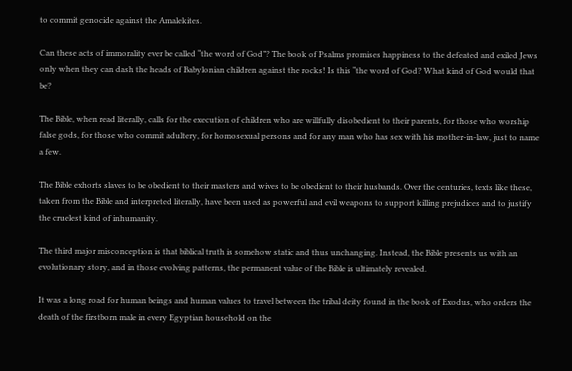to commit genocide against the Amalekites.

Can these acts of immorality ever be called “the word of God”? The book of Psalms promises happiness to the defeated and exiled Jews only when they can dash the heads of Babylonian children against the rocks! Is this “the word of God? What kind of God would that be?

The Bible, when read literally, calls for the execution of children who are willfully disobedient to their parents, for those who worship false gods, for those who commit adultery, for homosexual persons and for any man who has sex with his mother-in-law, just to name a few.

The Bible exhorts slaves to be obedient to their masters and wives to be obedient to their husbands. Over the centuries, texts like these, taken from the Bible and interpreted literally, have been used as powerful and evil weapons to support killing prejudices and to justify the cruelest kind of inhumanity.

The third major misconception is that biblical truth is somehow static and thus unchanging. Instead, the Bible presents us with an evolutionary story, and in those evolving patterns, the permanent value of the Bible is ultimately revealed.

It was a long road for human beings and human values to travel between the tribal deity found in the book of Exodus, who orders the death of the firstborn male in every Egyptian household on the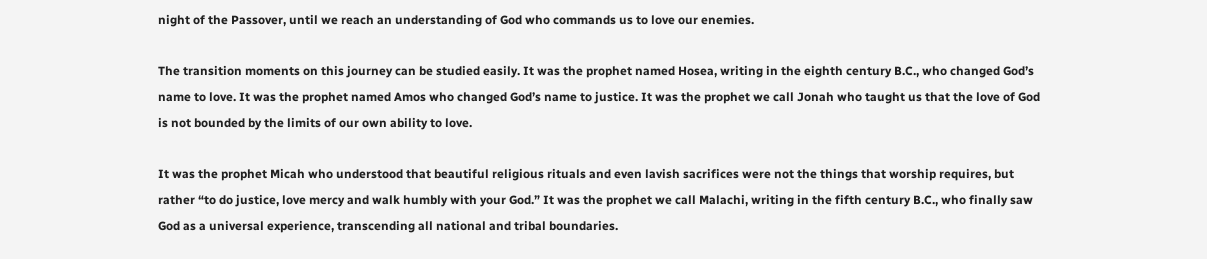night of the Passover, until we reach an understanding of God who commands us to love our enemies.

The transition moments on this journey can be studied easily. It was the prophet named Hosea, writing in the eighth century B.C., who changed God’s name to love. It was the prophet named Amos who changed God’s name to justice. It was the prophet we call Jonah who taught us that the love of God is not bounded by the limits of our own ability to love.

It was the prophet Micah who understood that beautiful religious rituals and even lavish sacrifices were not the things that worship requires, but rather “to do justice, love mercy and walk humbly with your God.” It was the prophet we call Malachi, writing in the fifth century B.C., who finally saw God as a universal experience, transcending all national and tribal boundaries.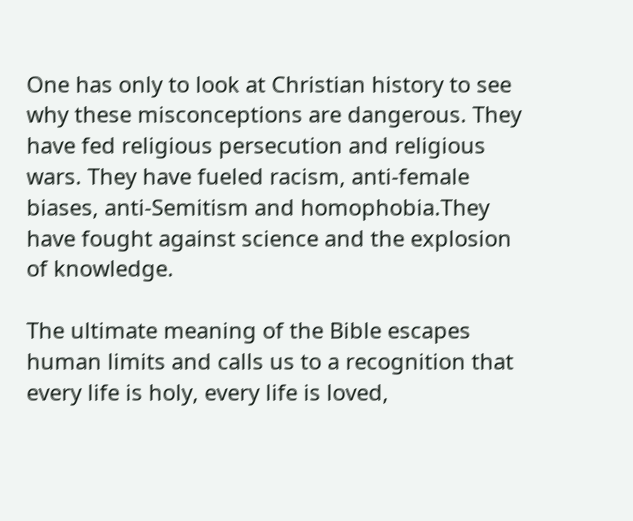One has only to look at Christian history to see why these misconceptions are dangerous. They have fed religious persecution and religious wars. They have fueled racism, anti-female biases, anti-Semitism and homophobia.They have fought against science and the explosion of knowledge.

The ultimate meaning of the Bible escapes human limits and calls us to a recognition that every life is holy, every life is loved,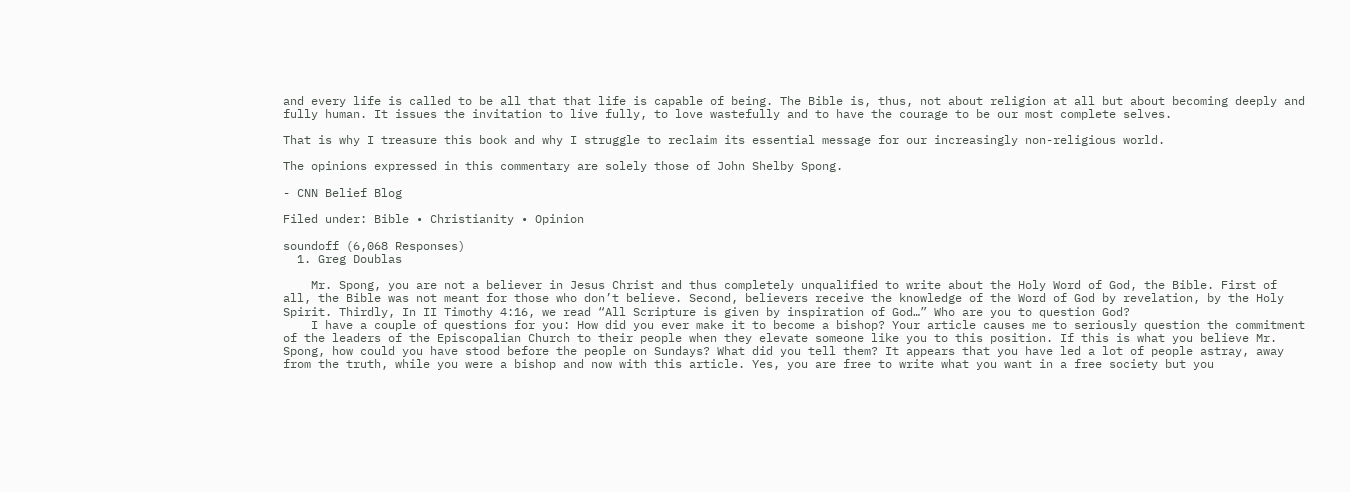and every life is called to be all that that life is capable of being. The Bible is, thus, not about religion at all but about becoming deeply and fully human. It issues the invitation to live fully, to love wastefully and to have the courage to be our most complete selves.

That is why I treasure this book and why I struggle to reclaim its essential message for our increasingly non-religious world.

The opinions expressed in this commentary are solely those of John Shelby Spong.

- CNN Belief Blog

Filed under: Bible • Christianity • Opinion

soundoff (6,068 Responses)
  1. Greg Doublas

    Mr. Spong, you are not a believer in Jesus Christ and thus completely unqualified to write about the Holy Word of God, the Bible. First of all, the Bible was not meant for those who don’t believe. Second, believers receive the knowledge of the Word of God by revelation, by the Holy Spirit. Thirdly, In II Timothy 4:16, we read “All Scripture is given by inspiration of God…” Who are you to question God?
    I have a couple of questions for you: How did you ever make it to become a bishop? Your article causes me to seriously question the commitment of the leaders of the Episcopalian Church to their people when they elevate someone like you to this position. If this is what you believe Mr. Spong, how could you have stood before the people on Sundays? What did you tell them? It appears that you have led a lot of people astray, away from the truth, while you were a bishop and now with this article. Yes, you are free to write what you want in a free society but you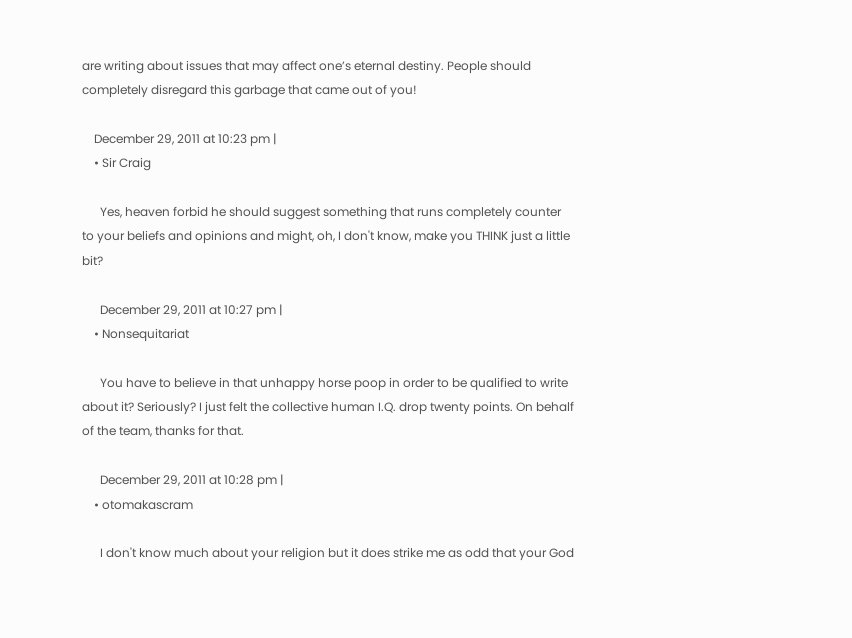are writing about issues that may affect one’s eternal destiny. People should completely disregard this garbage that came out of you!

    December 29, 2011 at 10:23 pm |
    • Sir Craig

      Yes, heaven forbid he should suggest something that runs completely counter to your beliefs and opinions and might, oh, I don't know, make you THINK just a little bit?

      December 29, 2011 at 10:27 pm |
    • Nonsequitariat

      You have to believe in that unhappy horse poop in order to be qualified to write about it? Seriously? I just felt the collective human I.Q. drop twenty points. On behalf of the team, thanks for that.

      December 29, 2011 at 10:28 pm |
    • otomakascram

      I don't know much about your religion but it does strike me as odd that your God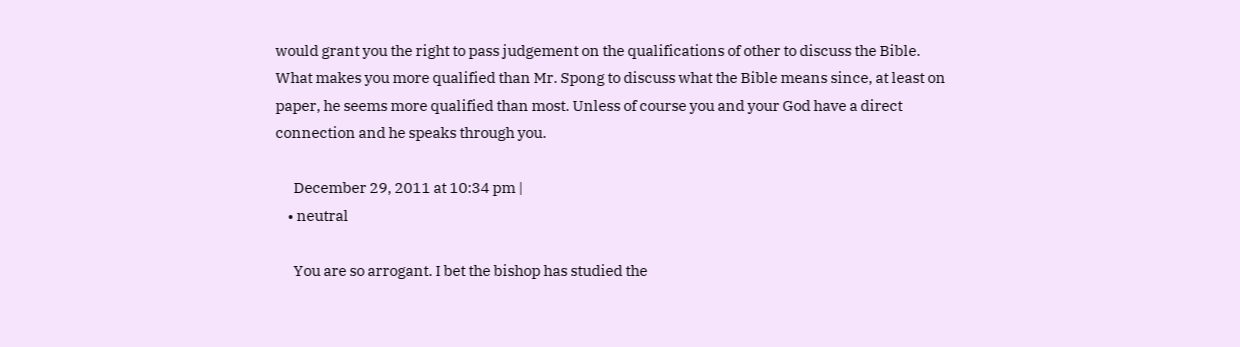would grant you the right to pass judgement on the qualifications of other to discuss the Bible. What makes you more qualified than Mr. Spong to discuss what the Bible means since, at least on paper, he seems more qualified than most. Unless of course you and your God have a direct connection and he speaks through you.

      December 29, 2011 at 10:34 pm |
    • neutral

      You are so arrogant. I bet the bishop has studied the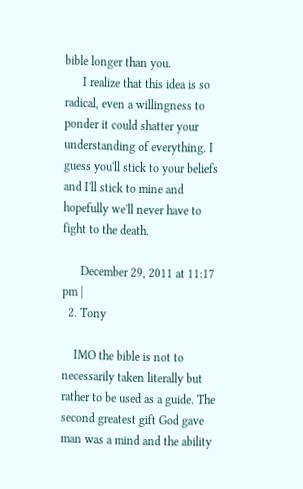bible longer than you.
      I realize that this idea is so radical, even a willingness to ponder it could shatter your understanding of everything. I guess you'll stick to your beliefs and I'll stick to mine and hopefully we'll never have to fight to the death.

      December 29, 2011 at 11:17 pm |
  2. Tony

    IMO the bible is not to necessarily taken literally but rather to be used as a guide. The second greatest gift God gave man was a mind and the ability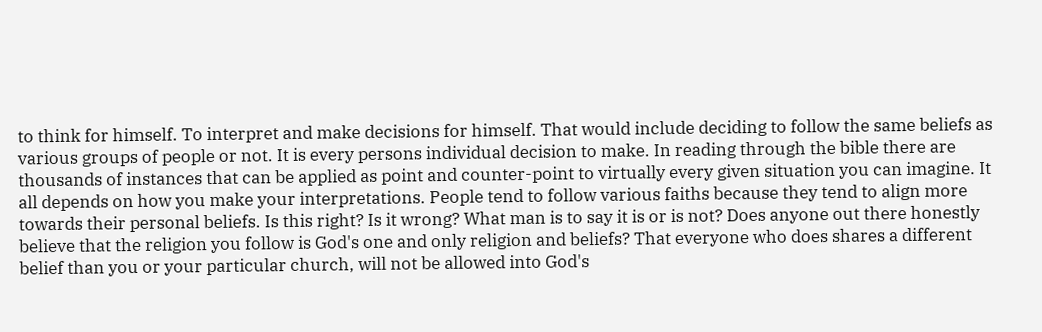to think for himself. To interpret and make decisions for himself. That would include deciding to follow the same beliefs as various groups of people or not. It is every persons individual decision to make. In reading through the bible there are thousands of instances that can be applied as point and counter-point to virtually every given situation you can imagine. It all depends on how you make your interpretations. People tend to follow various faiths because they tend to align more towards their personal beliefs. Is this right? Is it wrong? What man is to say it is or is not? Does anyone out there honestly believe that the religion you follow is God's one and only religion and beliefs? That everyone who does shares a different belief than you or your particular church, will not be allowed into God's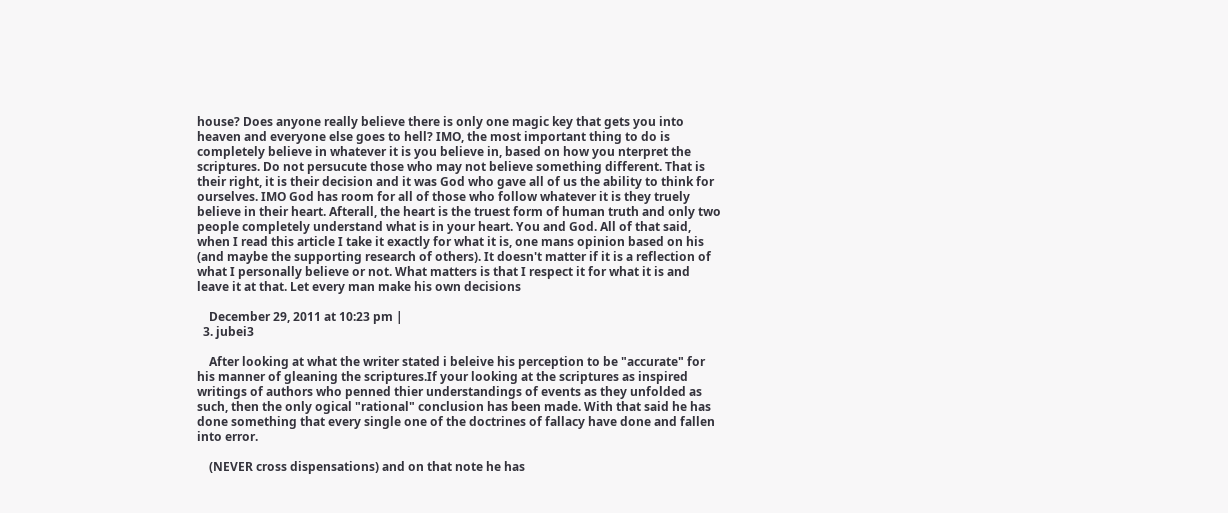house? Does anyone really believe there is only one magic key that gets you into heaven and everyone else goes to hell? IMO, the most important thing to do is completely believe in whatever it is you believe in, based on how you nterpret the scriptures. Do not persucute those who may not believe something different. That is their right, it is their decision and it was God who gave all of us the ability to think for ourselves. IMO God has room for all of those who follow whatever it is they truely believe in their heart. Afterall, the heart is the truest form of human truth and only two people completely understand what is in your heart. You and God. All of that said, when I read this article I take it exactly for what it is, one mans opinion based on his (and maybe the supporting research of others). It doesn't matter if it is a reflection of what I personally believe or not. What matters is that I respect it for what it is and leave it at that. Let every man make his own decisions

    December 29, 2011 at 10:23 pm |
  3. jubei3

    After looking at what the writer stated i beleive his perception to be "accurate" for his manner of gleaning the scriptures.If your looking at the scriptures as inspired writings of authors who penned thier understandings of events as they unfolded as such, then the only ogical "rational" conclusion has been made. With that said he has done something that every single one of the doctrines of fallacy have done and fallen into error.

    (NEVER cross dispensations) and on that note he has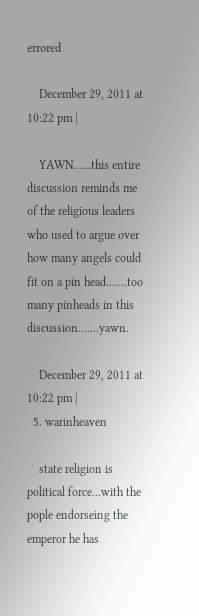errored

    December 29, 2011 at 10:22 pm |

    YAWN......this entire discussion reminds me of the religious leaders who used to argue over how many angels could fit on a pin head.......too many pinheads in this discussion.......yawn.

    December 29, 2011 at 10:22 pm |
  5. warinheaven

    state religion is political force...with the pople endorseing the emperor he has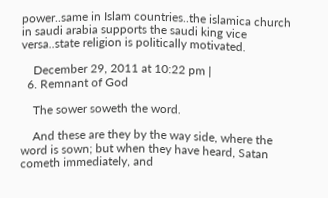power..same in Islam countries..the islamica church in saudi arabia supports the saudi king vice versa..state religion is politically motivated.

    December 29, 2011 at 10:22 pm |
  6. Remnant of God

    The sower soweth the word.

    And these are they by the way side, where the word is sown; but when they have heard, Satan cometh immediately, and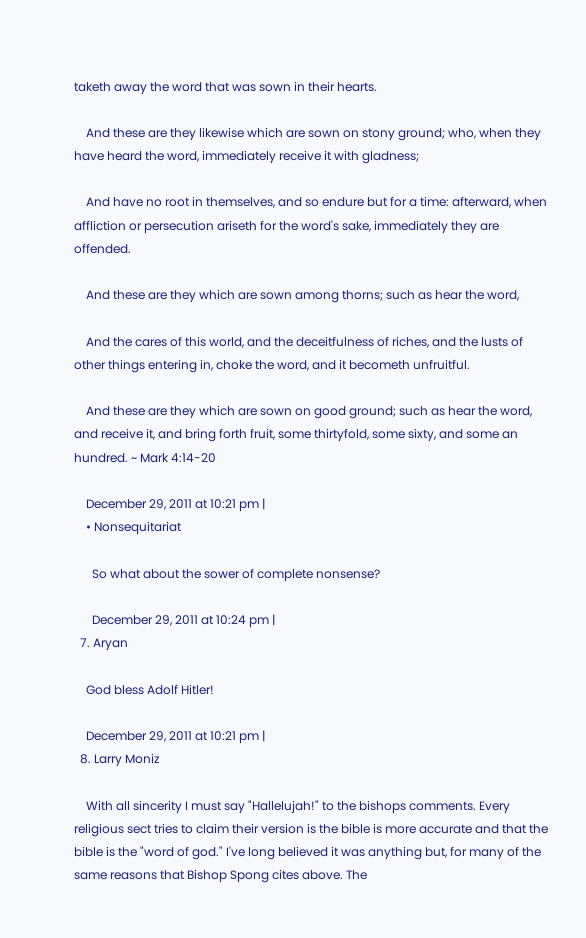taketh away the word that was sown in their hearts.

    And these are they likewise which are sown on stony ground; who, when they have heard the word, immediately receive it with gladness;

    And have no root in themselves, and so endure but for a time: afterward, when affliction or persecution ariseth for the word's sake, immediately they are offended.

    And these are they which are sown among thorns; such as hear the word,

    And the cares of this world, and the deceitfulness of riches, and the lusts of other things entering in, choke the word, and it becometh unfruitful.

    And these are they which are sown on good ground; such as hear the word, and receive it, and bring forth fruit, some thirtyfold, some sixty, and some an hundred. ~ Mark 4:14-20

    December 29, 2011 at 10:21 pm |
    • Nonsequitariat

      So what about the sower of complete nonsense?

      December 29, 2011 at 10:24 pm |
  7. Aryan

    God bless Adolf Hitler!

    December 29, 2011 at 10:21 pm |
  8. Larry Moniz

    With all sincerity I must say "Hallelujah!" to the bishops comments. Every religious sect tries to claim their version is the bible is more accurate and that the bible is the "word of god." I've long believed it was anything but, for many of the same reasons that Bishop Spong cites above. The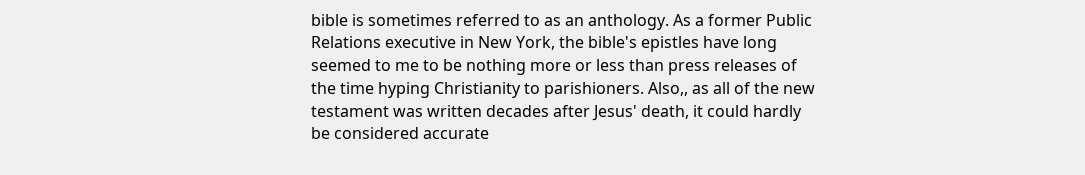bible is sometimes referred to as an anthology. As a former Public Relations executive in New York, the bible's epistles have long seemed to me to be nothing more or less than press releases of the time hyping Christianity to parishioners. Also,, as all of the new testament was written decades after Jesus' death, it could hardly be considered accurate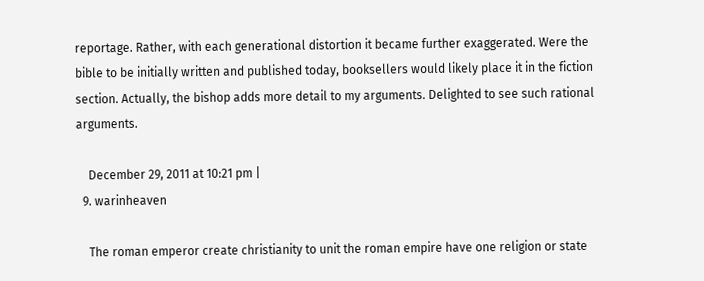reportage. Rather, with each generational distortion it became further exaggerated. Were the bible to be initially written and published today, booksellers would likely place it in the fiction section. Actually, the bishop adds more detail to my arguments. Delighted to see such rational arguments.

    December 29, 2011 at 10:21 pm |
  9. warinheaven

    The roman emperor create christianity to unit the roman empire have one religion or state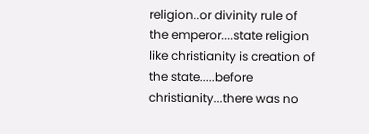religion..or divinity rule of the emperor....state religion like christianity is creation of the state.....before christianity...there was no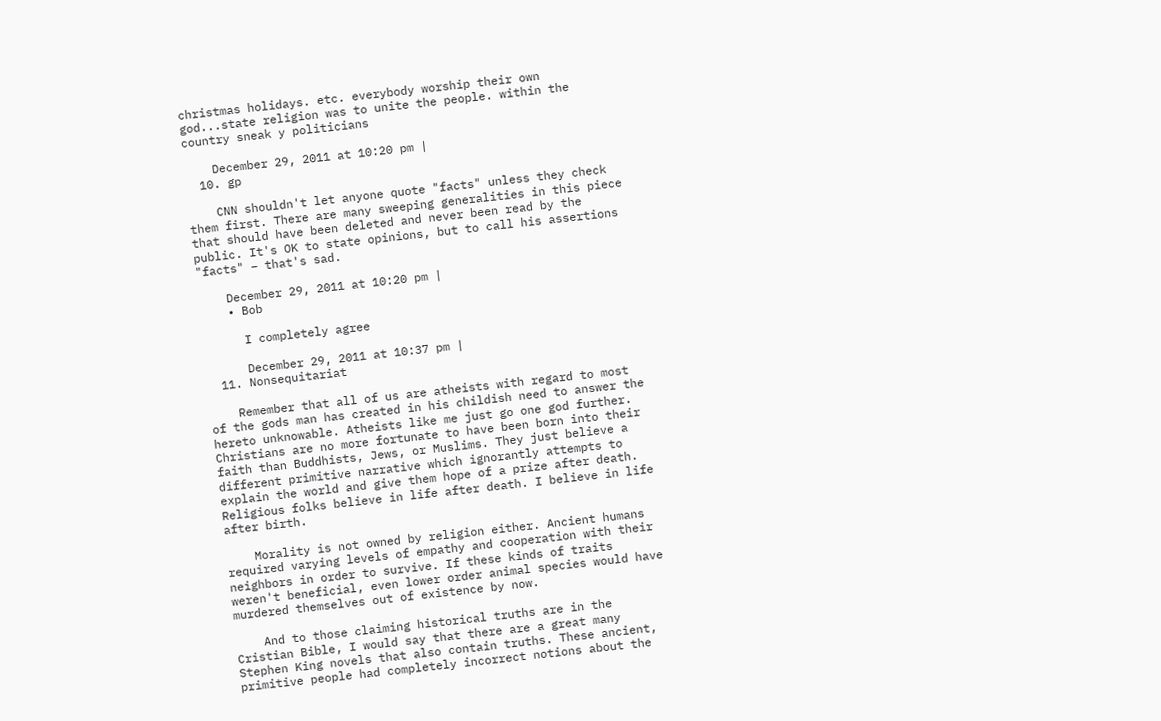christmas holidays. etc. everybody worship their own god...state religion was to unite the people. within the country sneak y politicians

    December 29, 2011 at 10:20 pm |
  10. gp

    CNN shouldn't let anyone quote "facts" unless they check them first. There are many sweeping generalities in this piece that should have been deleted and never been read by the public. It's OK to state opinions, but to call his assertions "facts" – that's sad.

    December 29, 2011 at 10:20 pm |
    • Bob

      I completely agree

      December 29, 2011 at 10:37 pm |
  11. Nonsequitariat

    Remember that all of us are atheists with regard to most of the gods man has created in his childish need to answer the hereto unknowable. Atheists like me just go one god further. Christians are no more fortunate to have been born into their faith than Buddhists, Jews, or Muslims. They just believe a different primitive narrative which ignorantly attempts to explain the world and give them hope of a prize after death. Religious folks believe in life after death. I believe in life after birth.

    Morality is not owned by religion either. Ancient humans required varying levels of empathy and cooperation with their neighbors in order to survive. If these kinds of traits weren't beneficial, even lower order animal species would have murdered themselves out of existence by now.

    And to those claiming historical truths are in the Cristian Bible, I would say that there are a great many Stephen King novels that also contain truths. These ancient, primitive people had completely incorrect notions about the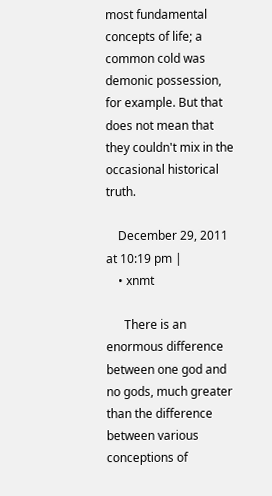most fundamental concepts of life; a common cold was demonic possession, for example. But that does not mean that they couldn't mix in the occasional historical truth.

    December 29, 2011 at 10:19 pm |
    • xnmt

      There is an enormous difference between one god and no gods, much greater than the difference between various conceptions of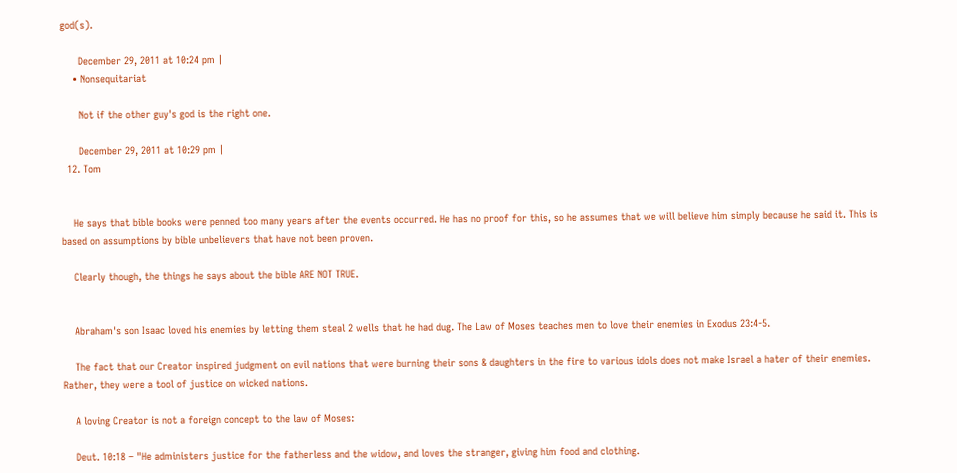god(s).

      December 29, 2011 at 10:24 pm |
    • Nonsequitariat

      Not if the other guy's god is the right one.

      December 29, 2011 at 10:29 pm |
  12. Tom


    He says that bible books were penned too many years after the events occurred. He has no proof for this, so he assumes that we will believe him simply because he said it. This is based on assumptions by bible unbelievers that have not been proven.

    Clearly though, the things he says about the bible ARE NOT TRUE.


    Abraham's son Isaac loved his enemies by letting them steal 2 wells that he had dug. The Law of Moses teaches men to love their enemies in Exodus 23:4-5.

    The fact that our Creator inspired judgment on evil nations that were burning their sons & daughters in the fire to various idols does not make Israel a hater of their enemies. Rather, they were a tool of justice on wicked nations.

    A loving Creator is not a foreign concept to the law of Moses:

    Deut. 10:18 – "He administers justice for the fatherless and the widow, and loves the stranger, giving him food and clothing.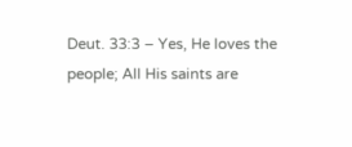Deut. 33:3 – Yes, He loves the people; All His saints are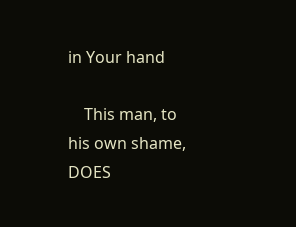in Your hand

    This man, to his own shame, DOES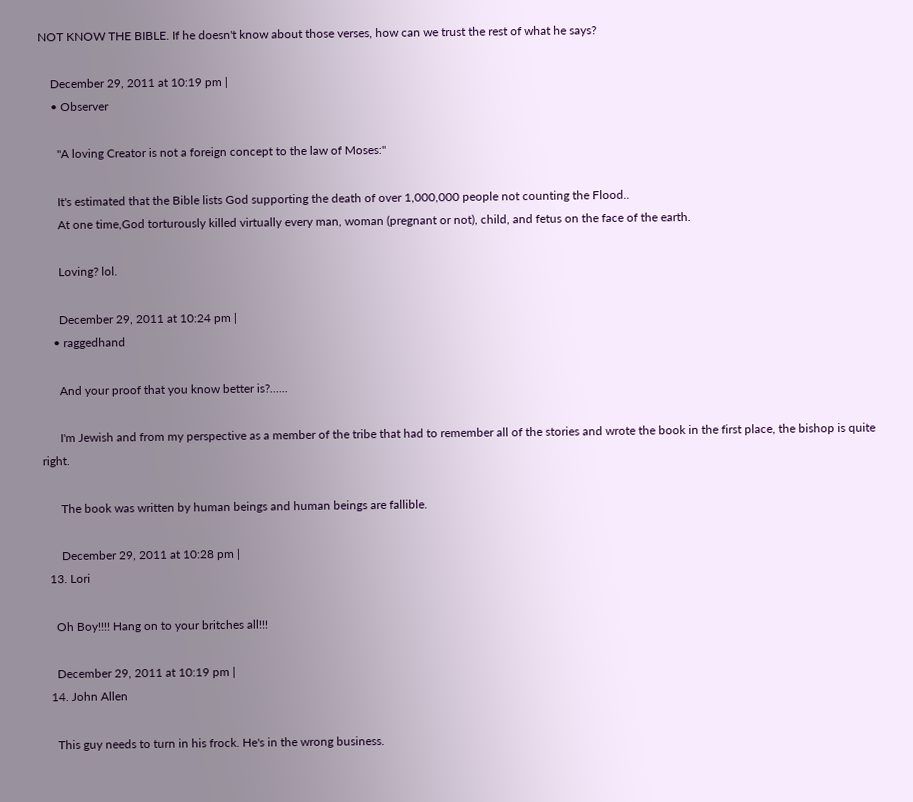NOT KNOW THE BIBLE. If he doesn't know about those verses, how can we trust the rest of what he says?

    December 29, 2011 at 10:19 pm |
    • Observer

      "A loving Creator is not a foreign concept to the law of Moses:"

      It's estimated that the Bible lists God supporting the death of over 1,000,000 people not counting the Flood..
      At one time,God torturously killed virtually every man, woman (pregnant or not), child, and fetus on the face of the earth.

      Loving? lol.

      December 29, 2011 at 10:24 pm |
    • raggedhand

      And your proof that you know better is?......

      I'm Jewish and from my perspective as a member of the tribe that had to remember all of the stories and wrote the book in the first place, the bishop is quite right.

      The book was written by human beings and human beings are fallible.

      December 29, 2011 at 10:28 pm |
  13. Lori

    Oh Boy!!!! Hang on to your britches all!!!

    December 29, 2011 at 10:19 pm |
  14. John Allen

    This guy needs to turn in his frock. He's in the wrong business.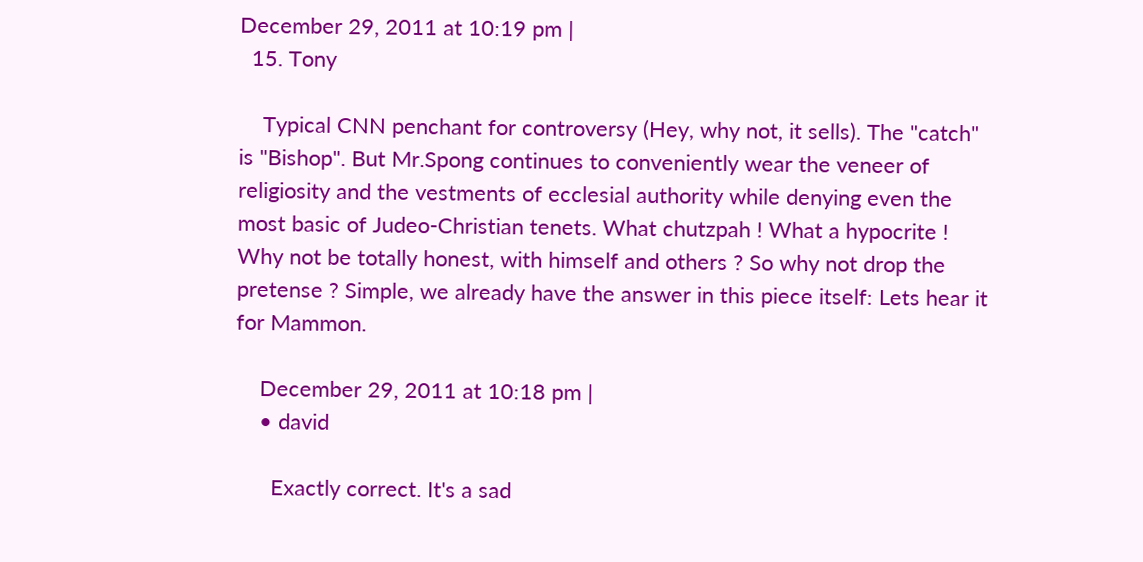December 29, 2011 at 10:19 pm |
  15. Tony

    Typical CNN penchant for controversy (Hey, why not, it sells). The "catch" is "Bishop". But Mr.Spong continues to conveniently wear the veneer of religiosity and the vestments of ecclesial authority while denying even the most basic of Judeo-Christian tenets. What chutzpah ! What a hypocrite ! Why not be totally honest, with himself and others ? So why not drop the pretense ? Simple, we already have the answer in this piece itself: Lets hear it for Mammon.

    December 29, 2011 at 10:18 pm |
    • david

      Exactly correct. It's a sad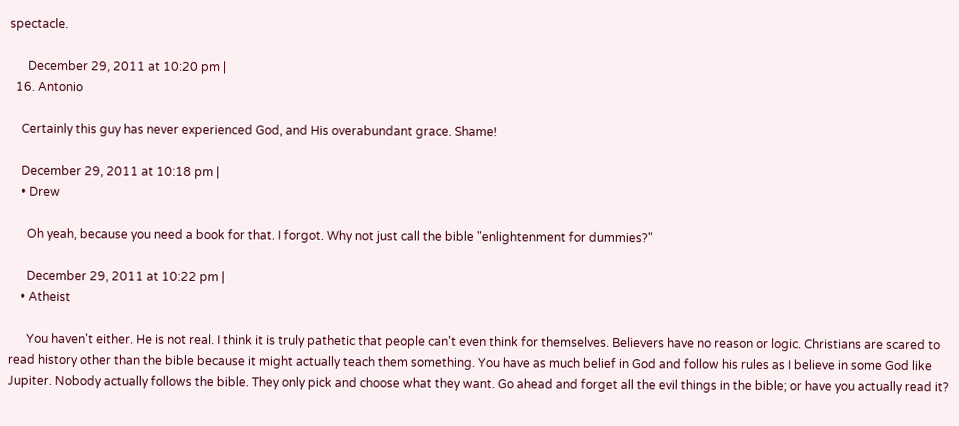spectacle.

      December 29, 2011 at 10:20 pm |
  16. Antonio

    Certainly this guy has never experienced God, and His overabundant grace. Shame!

    December 29, 2011 at 10:18 pm |
    • Drew

      Oh yeah, because you need a book for that. I forgot. Why not just call the bible "enlightenment for dummies?"

      December 29, 2011 at 10:22 pm |
    • Atheist

      You haven't either. He is not real. I think it is truly pathetic that people can't even think for themselves. Believers have no reason or logic. Christians are scared to read history other than the bible because it might actually teach them something. You have as much belief in God and follow his rules as I believe in some God like Jupiter. Nobody actually follows the bible. They only pick and choose what they want. Go ahead and forget all the evil things in the bible; or have you actually read it?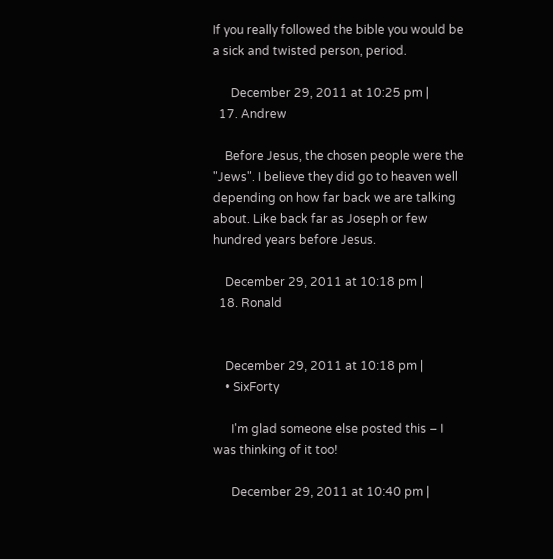If you really followed the bible you would be a sick and twisted person, period.

      December 29, 2011 at 10:25 pm |
  17. Andrew

    Before Jesus, the chosen people were the "Jews". I believe they did go to heaven well depending on how far back we are talking about. Like back far as Joseph or few hundred years before Jesus.

    December 29, 2011 at 10:18 pm |
  18. Ronald


    December 29, 2011 at 10:18 pm |
    • SixForty

      I'm glad someone else posted this – I was thinking of it too!

      December 29, 2011 at 10:40 pm |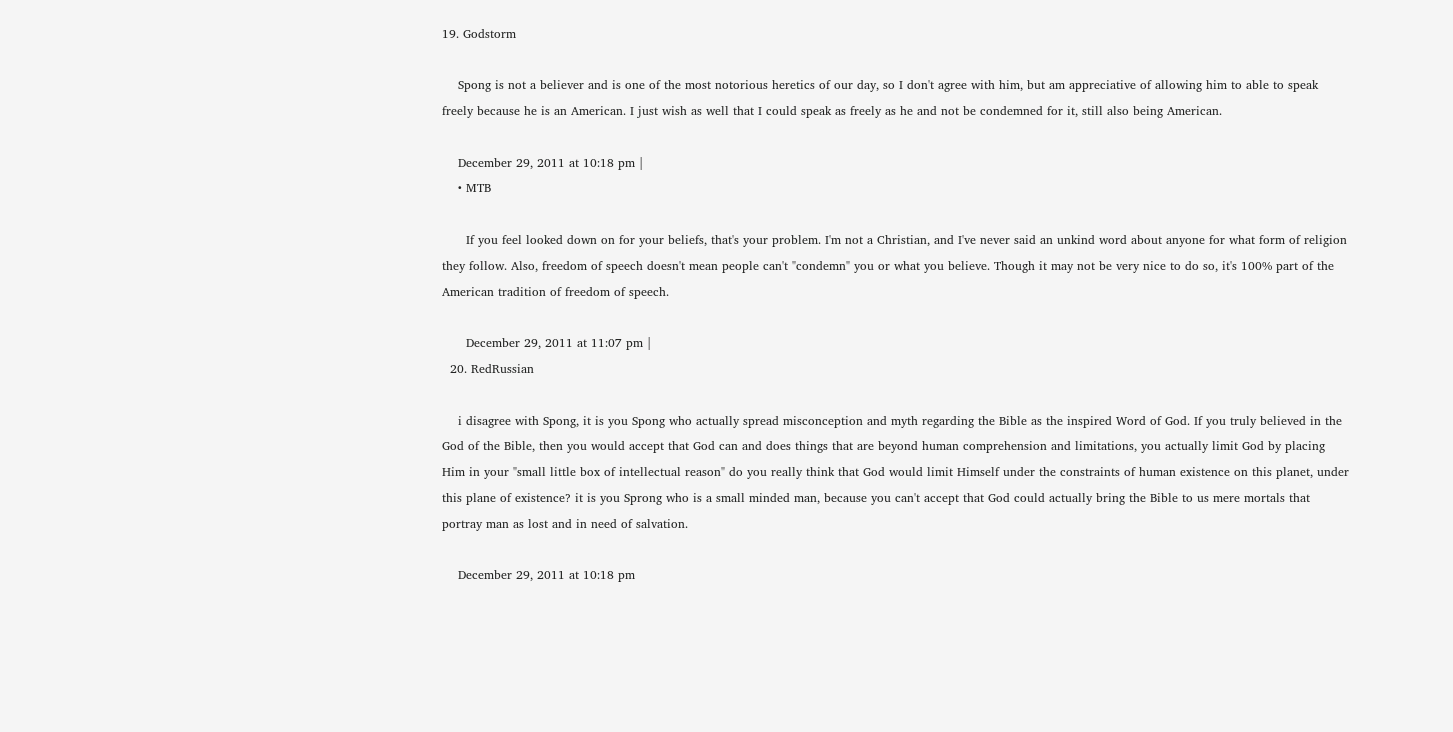19. Godstorm

    Spong is not a believer and is one of the most notorious heretics of our day, so I don't agree with him, but am appreciative of allowing him to able to speak freely because he is an American. I just wish as well that I could speak as freely as he and not be condemned for it, still also being American.

    December 29, 2011 at 10:18 pm |
    • MTB

      If you feel looked down on for your beliefs, that's your problem. I'm not a Christian, and I've never said an unkind word about anyone for what form of religion they follow. Also, freedom of speech doesn't mean people can't "condemn" you or what you believe. Though it may not be very nice to do so, it's 100% part of the American tradition of freedom of speech.

      December 29, 2011 at 11:07 pm |
  20. RedRussian

    i disagree with Spong, it is you Spong who actually spread misconception and myth regarding the Bible as the inspired Word of God. If you truly believed in the God of the Bible, then you would accept that God can and does things that are beyond human comprehension and limitations, you actually limit God by placing Him in your "small little box of intellectual reason" do you really think that God would limit Himself under the constraints of human existence on this planet, under this plane of existence? it is you Sprong who is a small minded man, because you can't accept that God could actually bring the Bible to us mere mortals that portray man as lost and in need of salvation.

    December 29, 2011 at 10:18 pm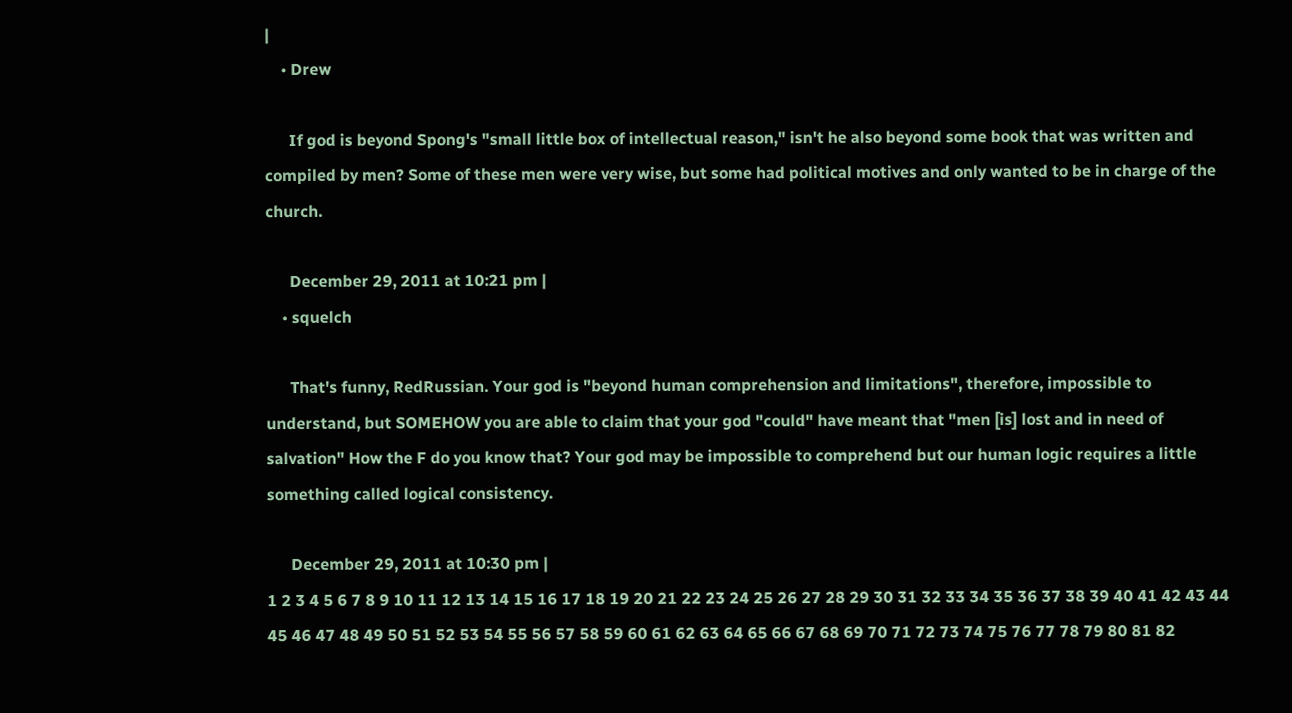|
    • Drew

      If god is beyond Spong's "small little box of intellectual reason," isn't he also beyond some book that was written and compiled by men? Some of these men were very wise, but some had political motives and only wanted to be in charge of the church.

      December 29, 2011 at 10:21 pm |
    • squelch

      That's funny, RedRussian. Your god is "beyond human comprehension and limitations", therefore, impossible to understand, but SOMEHOW you are able to claim that your god "could" have meant that "men [is] lost and in need of salvation" How the F do you know that? Your god may be impossible to comprehend but our human logic requires a little something called logical consistency.

      December 29, 2011 at 10:30 pm |
1 2 3 4 5 6 7 8 9 10 11 12 13 14 15 16 17 18 19 20 21 22 23 24 25 26 27 28 29 30 31 32 33 34 35 36 37 38 39 40 41 42 43 44 45 46 47 48 49 50 51 52 53 54 55 56 57 58 59 60 61 62 63 64 65 66 67 68 69 70 71 72 73 74 75 76 77 78 79 80 81 82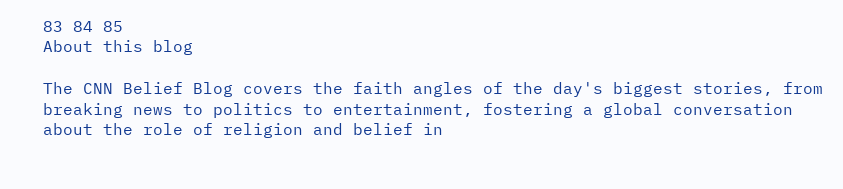83 84 85
About this blog

The CNN Belief Blog covers the faith angles of the day's biggest stories, from breaking news to politics to entertainment, fostering a global conversation about the role of religion and belief in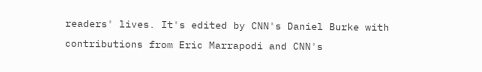readers' lives. It's edited by CNN's Daniel Burke with contributions from Eric Marrapodi and CNN's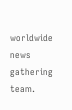worldwide news gathering team.